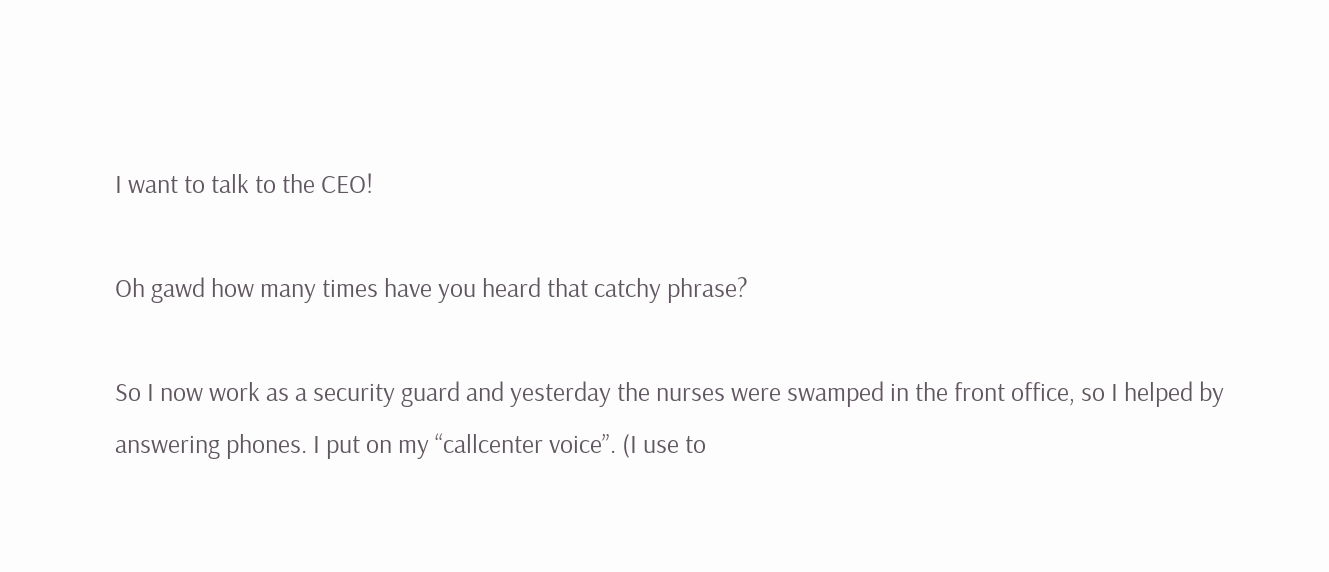I want to talk to the CEO!

Oh gawd how many times have you heard that catchy phrase?

So I now work as a security guard and yesterday the nurses were swamped in the front office, so I helped by answering phones. I put on my “callcenter voice”. (I use to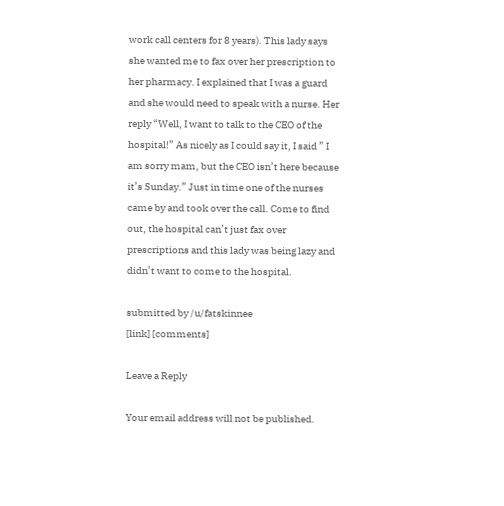work call centers for 8 years). This lady says she wanted me to fax over her prescription to her pharmacy. I explained that I was a guard and she would need to speak with a nurse. Her reply “Well, I want to talk to the CEO of the hospital!” As nicely as I could say it, I said ” I am sorry mam, but the CEO isn’t here because it’s Sunday.” Just in time one of the nurses came by and took over the call. Come to find out, the hospital can’t just fax over prescriptions and this lady was being lazy and didn’t want to come to the hospital.

submitted by /u/fatskinnee
[link] [comments]

Leave a Reply

Your email address will not be published.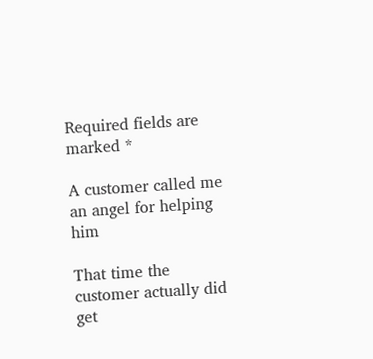Required fields are marked *

A customer called me an angel for helping him

That time the customer actually did get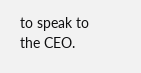to speak to the CEO.